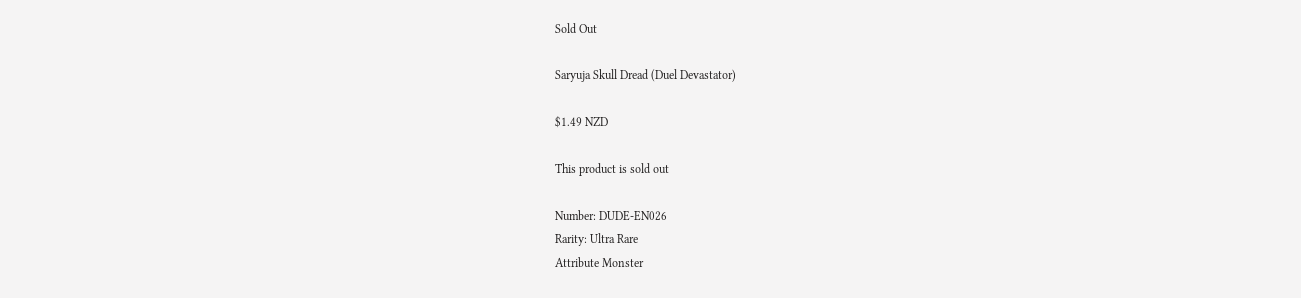Sold Out

Saryuja Skull Dread (Duel Devastator)

$1.49 NZD

This product is sold out

Number: DUDE-EN026
Rarity: Ultra Rare
Attribute Monster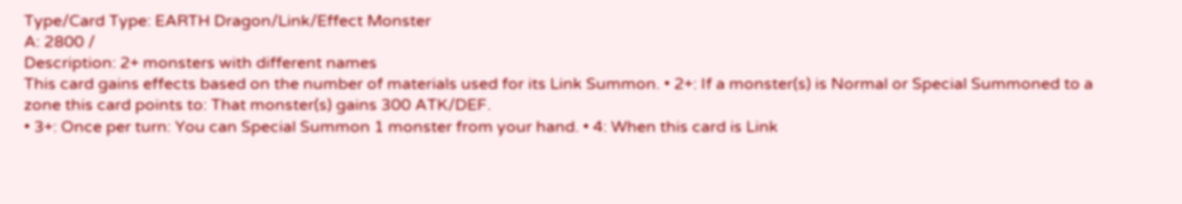Type/Card Type: EARTH Dragon/Link/Effect Monster
A: 2800 /
Description: 2+ monsters with different names
This card gains effects based on the number of materials used for its Link Summon. • 2+: If a monster(s) is Normal or Special Summoned to a zone this card points to: That monster(s) gains 300 ATK/DEF.
• 3+: Once per turn: You can Special Summon 1 monster from your hand. • 4: When this card is Link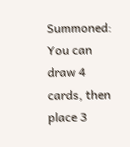Summoned: You can draw 4 cards, then place 3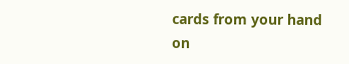cards from your hand on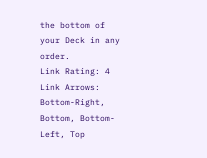the bottom of your Deck in any order.
Link Rating: 4
Link Arrows: Bottom-Right, Bottom, Bottom-Left, Top